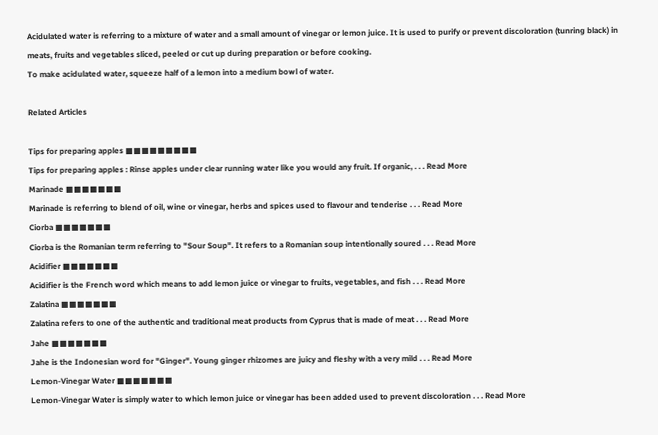Acidulated water is referring to a mixture of water and a small amount of vinegar or lemon juice. It is used to purify or prevent discoloration (tunring black) in meats, fruits and vegetables sliced, peeled or cut up during preparation or before cooking.
To make acidulated water, squeeze half of a lemon into a medium bowl of water.

Related Articles

Tips for preparing apples ■■■■■■■■■
Tips for preparing apples : Rinse apples under clear running water like you would any fruit. If organic, . . . Read More
Marinade ■■■■■■■
Marinade is referring to blend of oil, wine or vinegar, herbs and spices used to flavour and tenderise . . . Read More
Ciorba ■■■■■■■
Ciorba is the Romanian term referring to "Sour Soup". It refers to a Romanian soup intentionally soured . . . Read More
Acidifier ■■■■■■■
Acidifier is the French word which means to add lemon juice or vinegar to fruits, vegetables, and fish . . . Read More
Zalatina ■■■■■■■
Zalatina refers to one of the authentic and traditional meat products from Cyprus that is made of meat . . . Read More
Jahe ■■■■■■■
Jahe is the Indonesian word for "Ginger". Young ginger rhizomes are juicy and fleshy with a very mild . . . Read More
Lemon-Vinegar Water ■■■■■■■
Lemon-Vinegar Water is simply water to which lemon juice or vinegar has been added used to prevent discoloration . . . Read More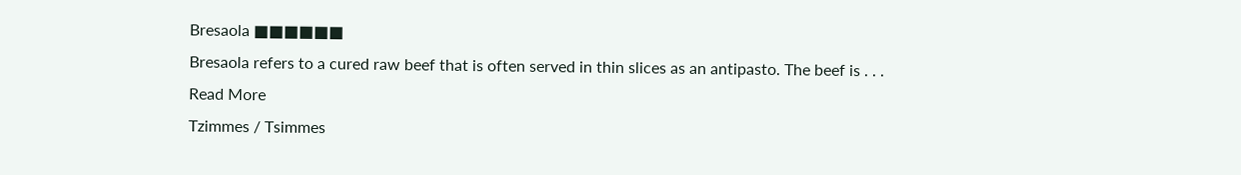Bresaola ■■■■■■
Bresaola refers to a cured raw beef that is often served in thin slices as an antipasto. The beef is . . . Read More
Tzimmes / Tsimmes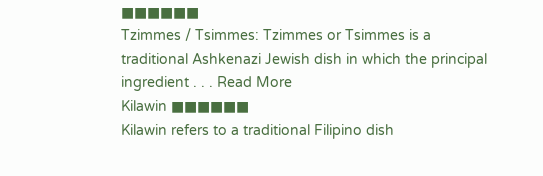■■■■■■
Tzimmes / Tsimmes: Tzimmes or Tsimmes is a traditional Ashkenazi Jewish dish in which the principal ingredient . . . Read More
Kilawin ■■■■■■
Kilawin refers to a traditional Filipino dish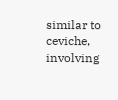similar to ceviche, involving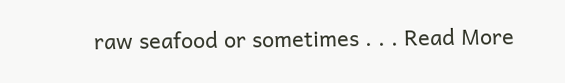raw seafood or sometimes . . . Read More